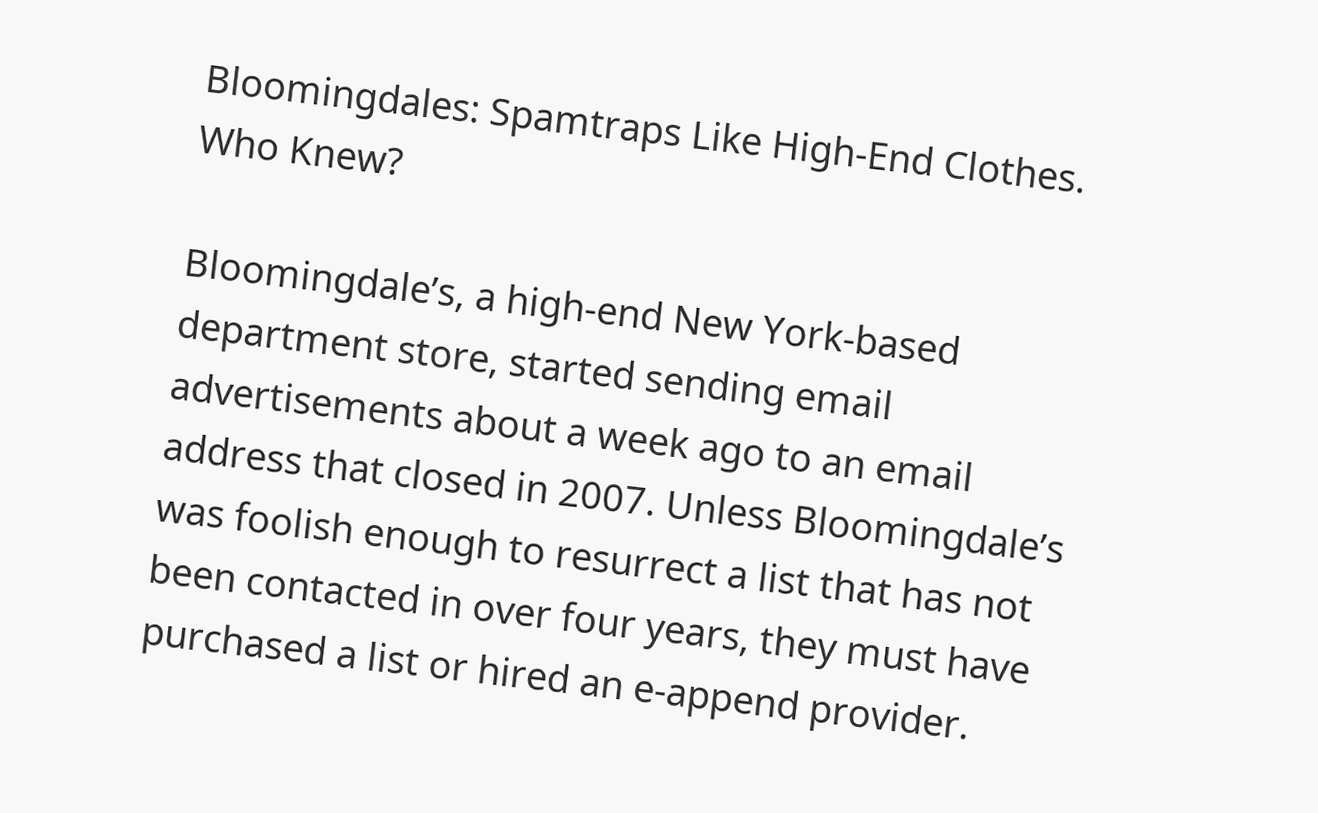Bloomingdales: Spamtraps Like High-End Clothes. Who Knew?

Bloomingdale’s, a high-end New York-based department store, started sending email advertisements about a week ago to an email address that closed in 2007. Unless Bloomingdale’s was foolish enough to resurrect a list that has not been contacted in over four years, they must have purchased a list or hired an e-append provider.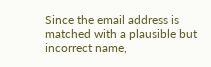Since the email address is matched with a plausible but incorrect name,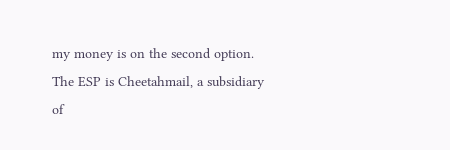my money is on the second option. The ESP is Cheetahmail, a subsidiary of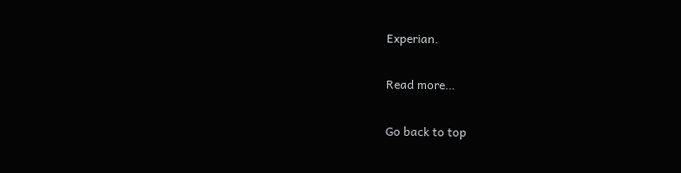Experian.

Read more…

Go back to top